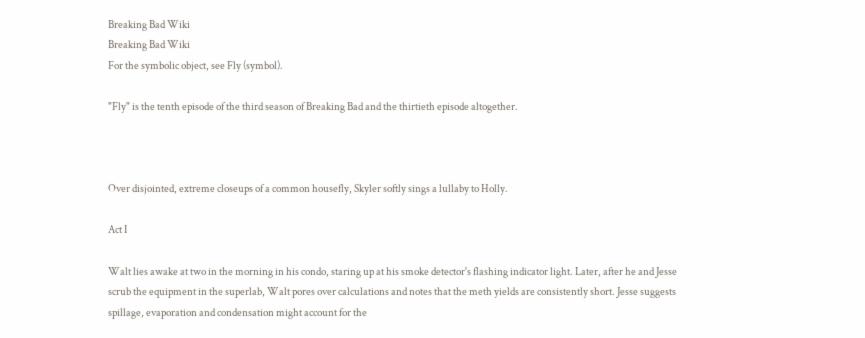Breaking Bad Wiki
Breaking Bad Wiki
For the symbolic object, see Fly (symbol).

"Fly" is the tenth episode of the third season of Breaking Bad and the thirtieth episode altogether.



Over disjointed, extreme closeups of a common housefly, Skyler softly sings a lullaby to Holly.

Act I

Walt lies awake at two in the morning in his condo, staring up at his smoke detector's flashing indicator light. Later, after he and Jesse scrub the equipment in the superlab, Walt pores over calculations and notes that the meth yields are consistently short. Jesse suggests spillage, evaporation and condensation might account for the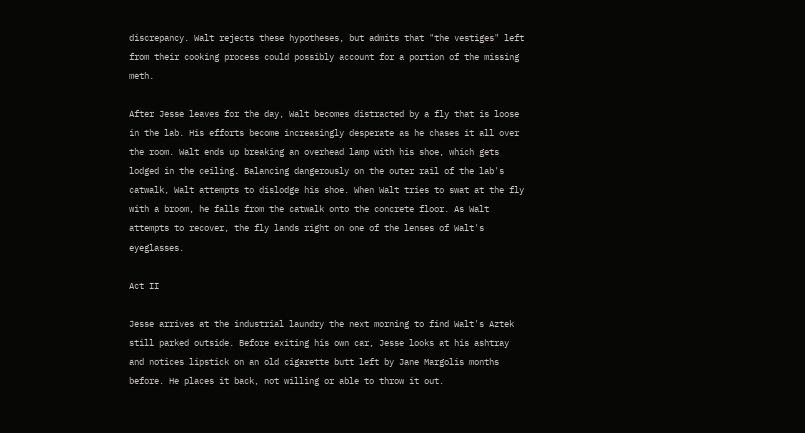discrepancy. Walt rejects these hypotheses, but admits that "the vestiges" left from their cooking process could possibly account for a portion of the missing meth.

After Jesse leaves for the day, Walt becomes distracted by a fly that is loose in the lab. His efforts become increasingly desperate as he chases it all over the room. Walt ends up breaking an overhead lamp with his shoe, which gets lodged in the ceiling. Balancing dangerously on the outer rail of the lab's catwalk, Walt attempts to dislodge his shoe. When Walt tries to swat at the fly with a broom, he falls from the catwalk onto the concrete floor. As Walt attempts to recover, the fly lands right on one of the lenses of Walt's eyeglasses.

Act II

Jesse arrives at the industrial laundry the next morning to find Walt's Aztek still parked outside. Before exiting his own car, Jesse looks at his ashtray and notices lipstick on an old cigarette butt left by Jane Margolis months before. He places it back, not willing or able to throw it out.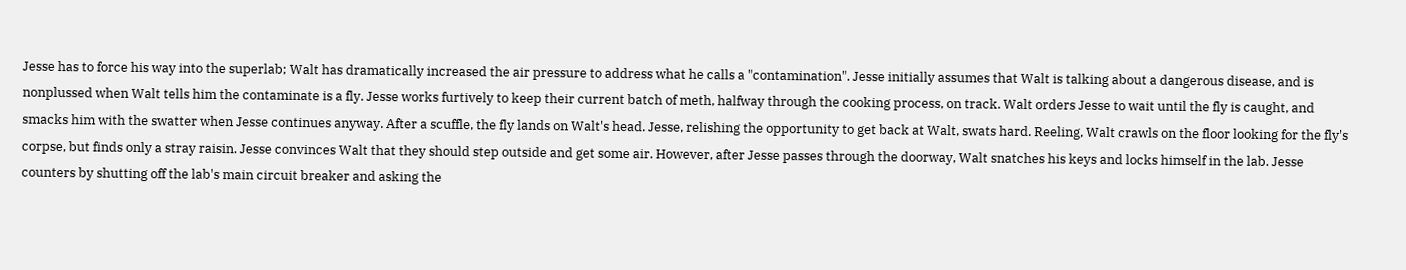Jesse has to force his way into the superlab; Walt has dramatically increased the air pressure to address what he calls a "contamination". Jesse initially assumes that Walt is talking about a dangerous disease, and is nonplussed when Walt tells him the contaminate is a fly. Jesse works furtively to keep their current batch of meth, halfway through the cooking process, on track. Walt orders Jesse to wait until the fly is caught, and smacks him with the swatter when Jesse continues anyway. After a scuffle, the fly lands on Walt's head. Jesse, relishing the opportunity to get back at Walt, swats hard. Reeling, Walt crawls on the floor looking for the fly's corpse, but finds only a stray raisin. Jesse convinces Walt that they should step outside and get some air. However, after Jesse passes through the doorway, Walt snatches his keys and locks himself in the lab. Jesse counters by shutting off the lab's main circuit breaker and asking the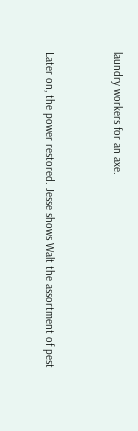laundry workers for an axe.


Later on, the power restored. Jesse shows Walt the assortment of pest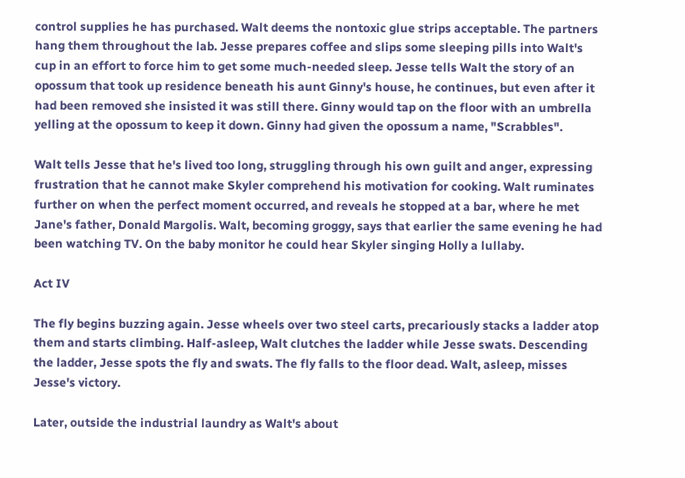control supplies he has purchased. Walt deems the nontoxic glue strips acceptable. The partners hang them throughout the lab. Jesse prepares coffee and slips some sleeping pills into Walt's cup in an effort to force him to get some much-needed sleep. Jesse tells Walt the story of an opossum that took up residence beneath his aunt Ginny's house, he continues, but even after it had been removed she insisted it was still there. Ginny would tap on the floor with an umbrella yelling at the opossum to keep it down. Ginny had given the opossum a name, "Scrabbles".

Walt tells Jesse that he's lived too long, struggling through his own guilt and anger, expressing frustration that he cannot make Skyler comprehend his motivation for cooking. Walt ruminates further on when the perfect moment occurred, and reveals he stopped at a bar, where he met Jane's father, Donald Margolis. Walt, becoming groggy, says that earlier the same evening he had been watching TV. On the baby monitor he could hear Skyler singing Holly a lullaby.

Act IV

The fly begins buzzing again. Jesse wheels over two steel carts, precariously stacks a ladder atop them and starts climbing. Half-asleep, Walt clutches the ladder while Jesse swats. Descending the ladder, Jesse spots the fly and swats. The fly falls to the floor dead. Walt, asleep, misses Jesse's victory.

Later, outside the industrial laundry as Walt's about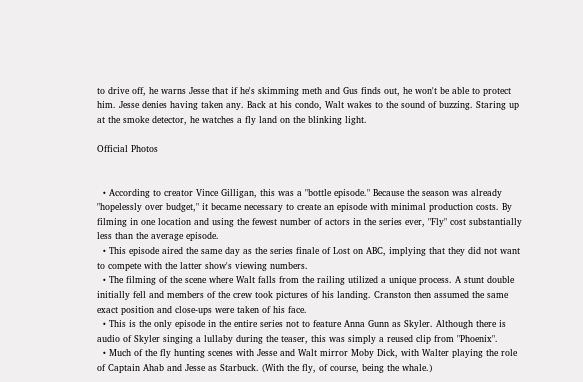to drive off, he warns Jesse that if he's skimming meth and Gus finds out, he won't be able to protect him. Jesse denies having taken any. Back at his condo, Walt wakes to the sound of buzzing. Staring up at the smoke detector, he watches a fly land on the blinking light.

Official Photos


  • According to creator Vince Gilligan, this was a "bottle episode." Because the season was already "hopelessly over budget," it became necessary to create an episode with minimal production costs. By filming in one location and using the fewest number of actors in the series ever, "Fly" cost substantially less than the average episode.
  • This episode aired the same day as the series finale of Lost on ABC, implying that they did not want to compete with the latter show's viewing numbers.
  • The filming of the scene where Walt falls from the railing utilized a unique process. A stunt double initially fell and members of the crew took pictures of his landing. Cranston then assumed the same exact position and close-ups were taken of his face.
  • This is the only episode in the entire series not to feature Anna Gunn as Skyler. Although there is audio of Skyler singing a lullaby during the teaser, this was simply a reused clip from "Phoenix".
  • Much of the fly hunting scenes with Jesse and Walt mirror Moby Dick, with Walter playing the role of Captain Ahab and Jesse as Starbuck. (With the fly, of course, being the whale.)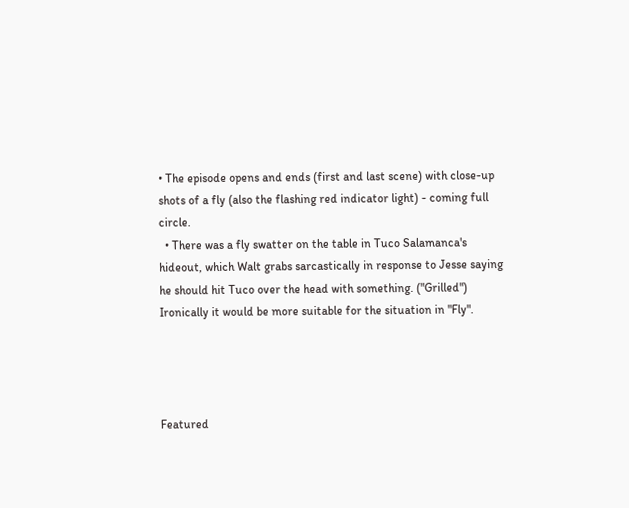• The episode opens and ends (first and last scene) with close-up shots of a fly (also the flashing red indicator light) - coming full circle.
  • There was a fly swatter on the table in Tuco Salamanca's hideout, which Walt grabs sarcastically in response to Jesse saying he should hit Tuco over the head with something. ("Grilled") Ironically it would be more suitable for the situation in "Fly".




Featured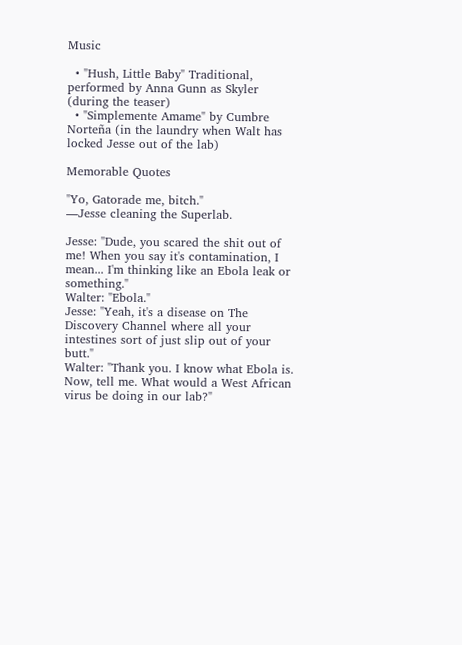Music

  • "Hush, Little Baby" Traditional, performed by Anna Gunn as Skyler (during the teaser)
  • "Simplemente Amame" by Cumbre Norteña (in the laundry when Walt has locked Jesse out of the lab)

Memorable Quotes

"Yo, Gatorade me, bitch."
―Jesse cleaning the Superlab.

Jesse: "Dude, you scared the shit out of me! When you say it's contamination, I mean... I'm thinking like an Ebola leak or something."
Walter: "Ebola."
Jesse: "Yeah, it's a disease on The Discovery Channel where all your intestines sort of just slip out of your butt."
Walter: "Thank you. I know what Ebola is. Now, tell me. What would a West African virus be doing in our lab?"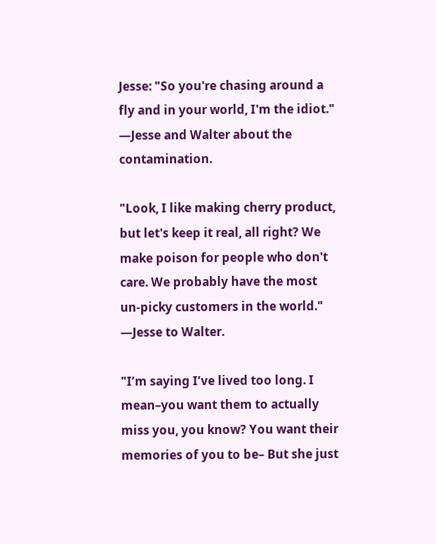Jesse: "So you're chasing around a fly and in your world, I'm the idiot."
―Jesse and Walter about the contamination.

"Look, I like making cherry product, but let's keep it real, all right? We make poison for people who don't care. We probably have the most un-picky customers in the world."
―Jesse to Walter.

"I’m saying I’ve lived too long. I mean–you want them to actually miss you, you know? You want their memories of you to be– But she just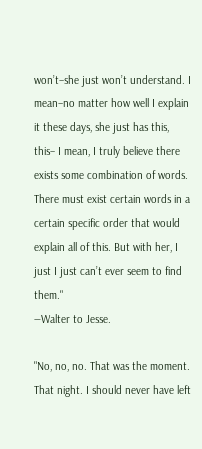won’t–she just won’t understand. I mean–no matter how well I explain it these days, she just has this, this– I mean, I truly believe there exists some combination of words. There must exist certain words in a certain specific order that would explain all of this. But with her, I just I just can’t ever seem to find them."
―Walter to Jesse.

"No, no, no. That was the moment. That night. I should never have left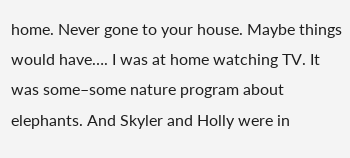home. Never gone to your house. Maybe things would have…. I was at home watching TV. It was some–some nature program about elephants. And Skyler and Holly were in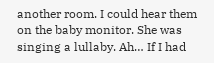another room. I could hear them on the baby monitor. She was singing a lullaby. Ah… If I had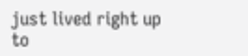just lived right up to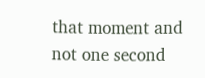that moment and not one second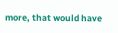more, that would have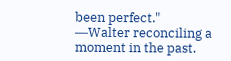been perfect."
―Walter reconciling a moment in the past.